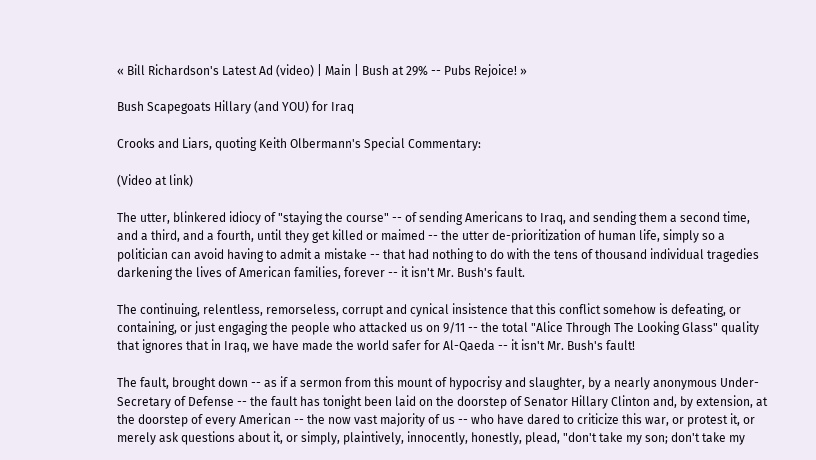« Bill Richardson's Latest Ad (video) | Main | Bush at 29% -- Pubs Rejoice! »

Bush Scapegoats Hillary (and YOU) for Iraq

Crooks and Liars, quoting Keith Olbermann's Special Commentary:

(Video at link)

The utter, blinkered idiocy of "staying the course" -- of sending Americans to Iraq, and sending them a second time, and a third, and a fourth, until they get killed or maimed -- the utter de-prioritization of human life, simply so a politician can avoid having to admit a mistake -- that had nothing to do with the tens of thousand individual tragedies darkening the lives of American families, forever -- it isn't Mr. Bush's fault.

The continuing, relentless, remorseless, corrupt and cynical insistence that this conflict somehow is defeating, or containing, or just engaging the people who attacked us on 9/11 -- the total "Alice Through The Looking Glass" quality that ignores that in Iraq, we have made the world safer for Al-Qaeda -- it isn't Mr. Bush's fault!

The fault, brought down -- as if a sermon from this mount of hypocrisy and slaughter, by a nearly anonymous Under-Secretary of Defense -- the fault has tonight been laid on the doorstep of Senator Hillary Clinton and, by extension, at the doorstep of every American -- the now vast majority of us -- who have dared to criticize this war, or protest it, or merely ask questions about it, or simply, plaintively, innocently, honestly, plead, "don't take my son; don't take my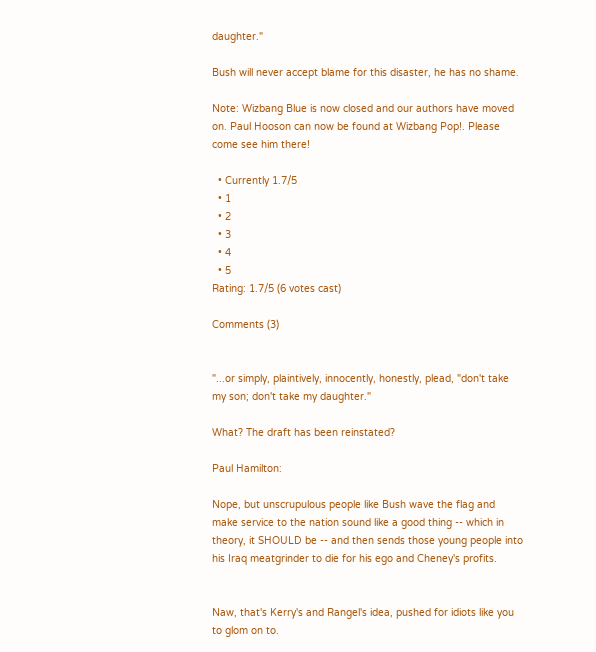daughter."

Bush will never accept blame for this disaster, he has no shame.

Note: Wizbang Blue is now closed and our authors have moved on. Paul Hooson can now be found at Wizbang Pop!. Please come see him there!

  • Currently 1.7/5
  • 1
  • 2
  • 3
  • 4
  • 5
Rating: 1.7/5 (6 votes cast)

Comments (3)


"...or simply, plaintively, innocently, honestly, plead, "don't take my son; don't take my daughter."

What? The draft has been reinstated?

Paul Hamilton:

Nope, but unscrupulous people like Bush wave the flag and make service to the nation sound like a good thing -- which in theory, it SHOULD be -- and then sends those young people into his Iraq meatgrinder to die for his ego and Cheney's profits.


Naw, that's Kerry's and Rangel's idea, pushed for idiots like you to glom on to.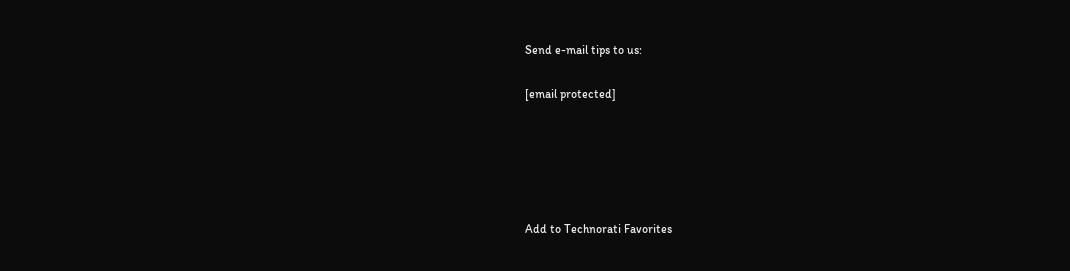Send e-mail tips to us:

[email protected]





Add to Technorati Favorites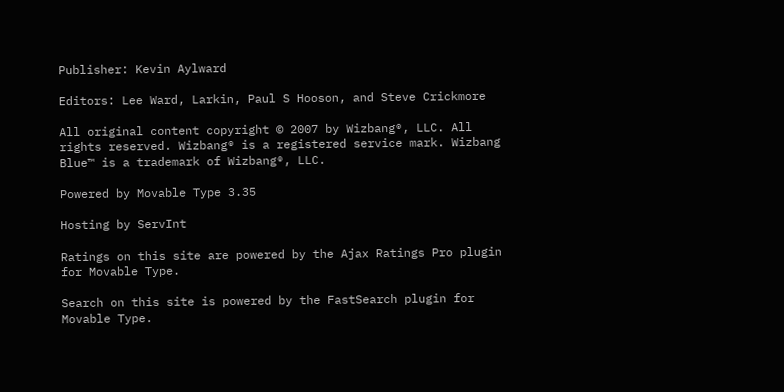Publisher: Kevin Aylward

Editors: Lee Ward, Larkin, Paul S Hooson, and Steve Crickmore

All original content copyright © 2007 by Wizbang®, LLC. All rights reserved. Wizbang® is a registered service mark. Wizbang Blue™ is a trademark of Wizbang®, LLC.

Powered by Movable Type 3.35

Hosting by ServInt

Ratings on this site are powered by the Ajax Ratings Pro plugin for Movable Type.

Search on this site is powered by the FastSearch plugin for Movable Type.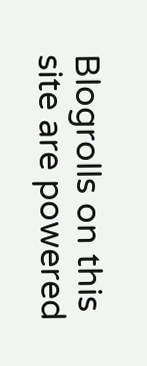Blogrolls on this site are powered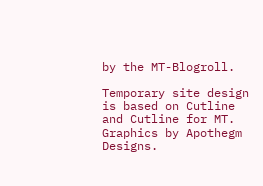by the MT-Blogroll.

Temporary site design is based on Cutline and Cutline for MT. Graphics by Apothegm Designs.